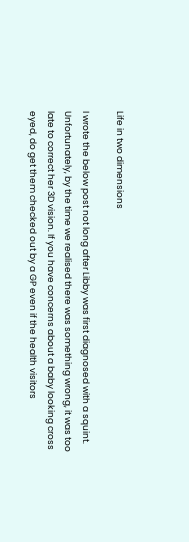Life in two dimensions

I wrote the below post not long after Libby was first diagnosed with a squint. Unfortunately, by the time we realised there was something wrong, it was too late to correct her 3D vision. If you have concerns about a baby looking cross eyed, do get them checked out by a GP even if the health visitors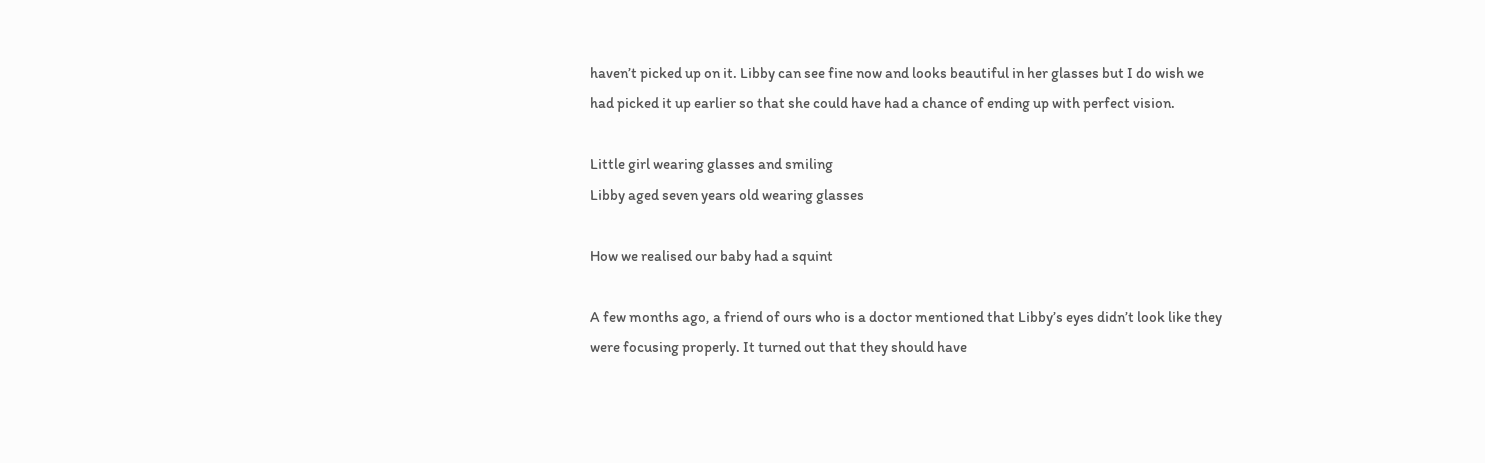haven’t picked up on it. Libby can see fine now and looks beautiful in her glasses but I do wish we had picked it up earlier so that she could have had a chance of ending up with perfect vision.

Little girl wearing glasses and smiling
Libby aged seven years old wearing glasses

How we realised our baby had a squint

A few months ago, a friend of ours who is a doctor mentioned that Libby’s eyes didn’t look like they were focusing properly. It turned out that they should have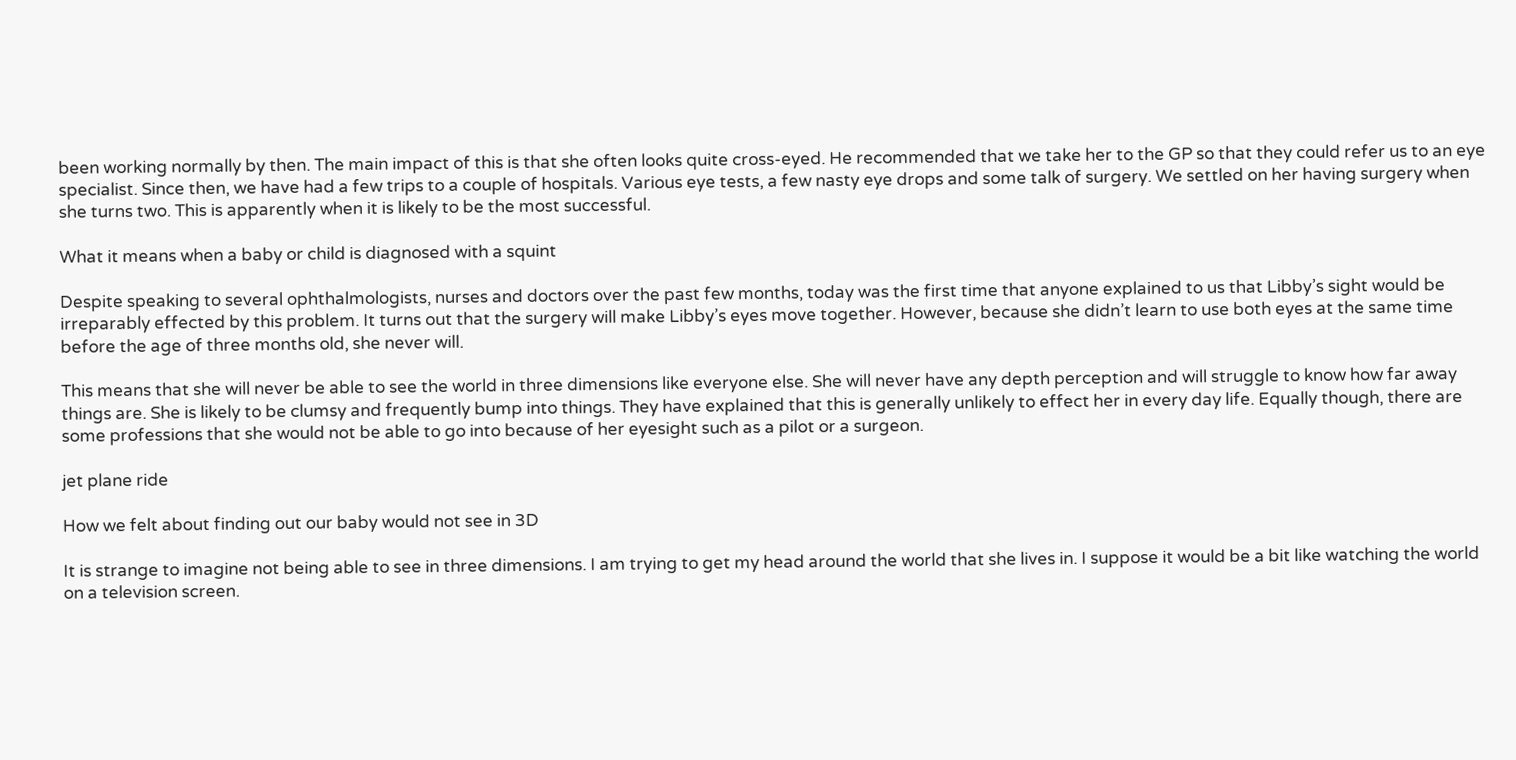been working normally by then. The main impact of this is that she often looks quite cross-eyed. He recommended that we take her to the GP so that they could refer us to an eye specialist. Since then, we have had a few trips to a couple of hospitals. Various eye tests, a few nasty eye drops and some talk of surgery. We settled on her having surgery when she turns two. This is apparently when it is likely to be the most successful.

What it means when a baby or child is diagnosed with a squint

Despite speaking to several ophthalmologists, nurses and doctors over the past few months, today was the first time that anyone explained to us that Libby’s sight would be irreparably effected by this problem. It turns out that the surgery will make Libby’s eyes move together. However, because she didn’t learn to use both eyes at the same time before the age of three months old, she never will.

This means that she will never be able to see the world in three dimensions like everyone else. She will never have any depth perception and will struggle to know how far away things are. She is likely to be clumsy and frequently bump into things. They have explained that this is generally unlikely to effect her in every day life. Equally though, there are some professions that she would not be able to go into because of her eyesight such as a pilot or a surgeon.

jet plane ride

How we felt about finding out our baby would not see in 3D

It is strange to imagine not being able to see in three dimensions. I am trying to get my head around the world that she lives in. I suppose it would be a bit like watching the world on a television screen.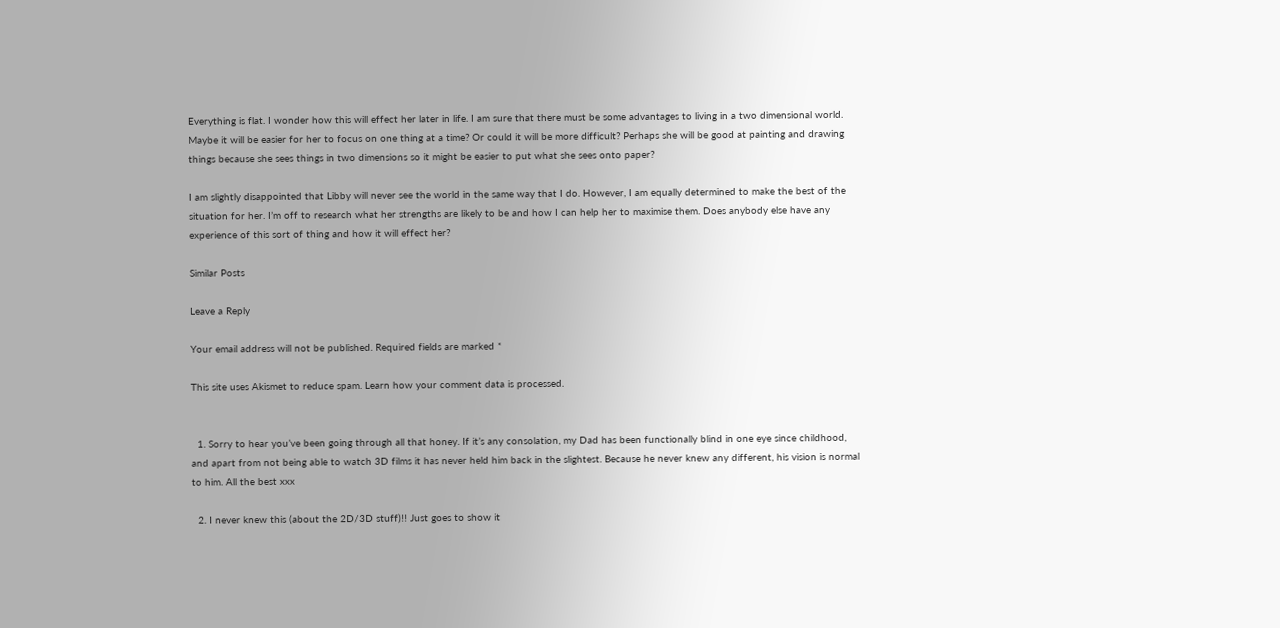Everything is flat. I wonder how this will effect her later in life. I am sure that there must be some advantages to living in a two dimensional world. Maybe it will be easier for her to focus on one thing at a time? Or could it will be more difficult? Perhaps she will be good at painting and drawing things because she sees things in two dimensions so it might be easier to put what she sees onto paper?

I am slightly disappointed that Libby will never see the world in the same way that I do. However, I am equally determined to make the best of the situation for her. I’m off to research what her strengths are likely to be and how I can help her to maximise them. Does anybody else have any experience of this sort of thing and how it will effect her?

Similar Posts

Leave a Reply

Your email address will not be published. Required fields are marked *

This site uses Akismet to reduce spam. Learn how your comment data is processed.


  1. Sorry to hear you’ve been going through all that honey. If it’s any consolation, my Dad has been functionally blind in one eye since childhood, and apart from not being able to watch 3D films it has never held him back in the slightest. Because he never knew any different, his vision is normal to him. All the best xxx

  2. I never knew this (about the 2D/3D stuff)!! Just goes to show it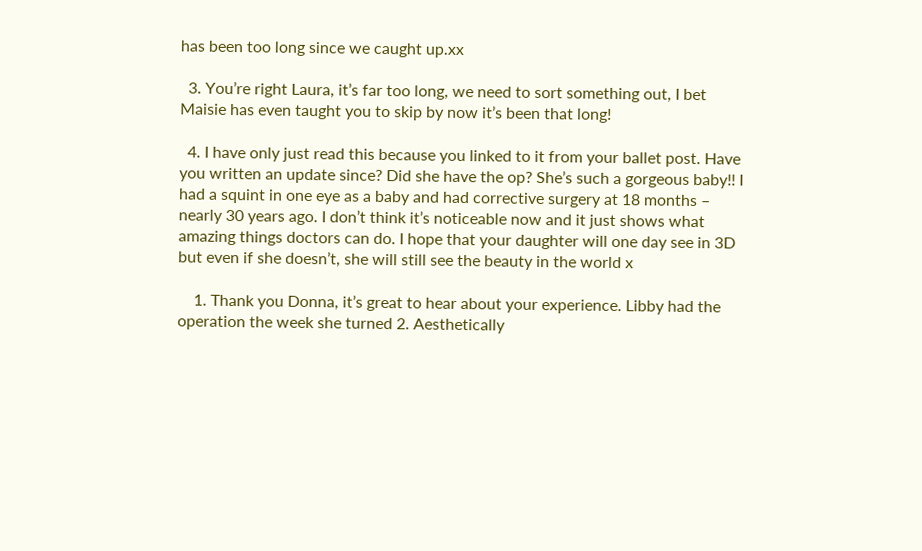has been too long since we caught up.xx

  3. You’re right Laura, it’s far too long, we need to sort something out, I bet Maisie has even taught you to skip by now it’s been that long!

  4. I have only just read this because you linked to it from your ballet post. Have you written an update since? Did she have the op? She’s such a gorgeous baby!! I had a squint in one eye as a baby and had corrective surgery at 18 months – nearly 30 years ago. I don’t think it’s noticeable now and it just shows what amazing things doctors can do. I hope that your daughter will one day see in 3D but even if she doesn’t, she will still see the beauty in the world x

    1. Thank you Donna, it’s great to hear about your experience. Libby had the operation the week she turned 2. Aesthetically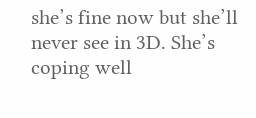she’s fine now but she’ll never see in 3D. She’s coping well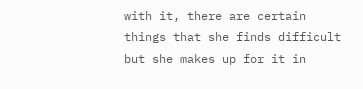with it, there are certain things that she finds difficult but she makes up for it in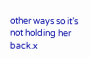other ways so it’s not holding her back.x